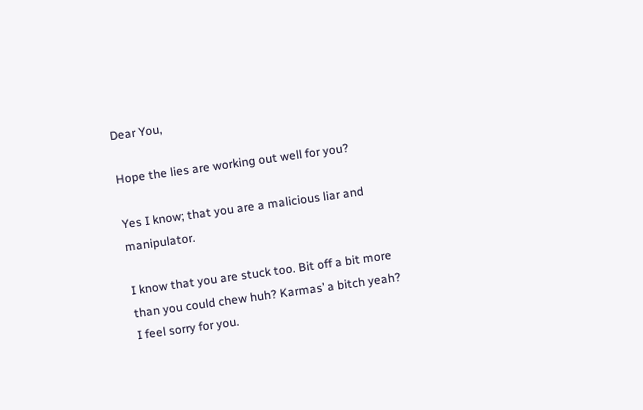Dear You,

Hope the lies are working out well for you?

Yes I know; that you are a malicious liar and manipulator.

I know that you are stuck too. Bit off a bit more than you could chew huh? Karmas’ a bitch yeah? I feel sorry for you.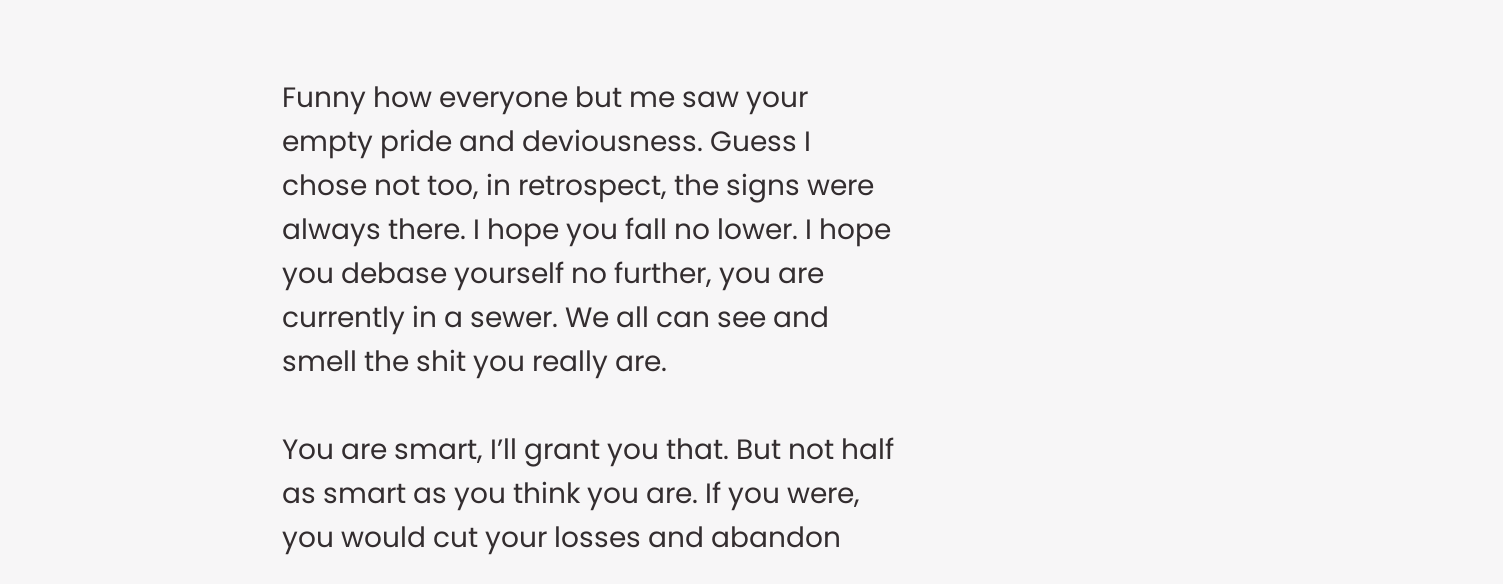Funny how everyone but me saw your empty pride and deviousness. Guess I chose not too, in retrospect, the signs were always there. I hope you fall no lower. I hope you debase yourself no further, you are currently in a sewer. We all can see and smell the shit you really are.

You are smart, I’ll grant you that. But not half as smart as you think you are. If you were, you would cut your losses and abandon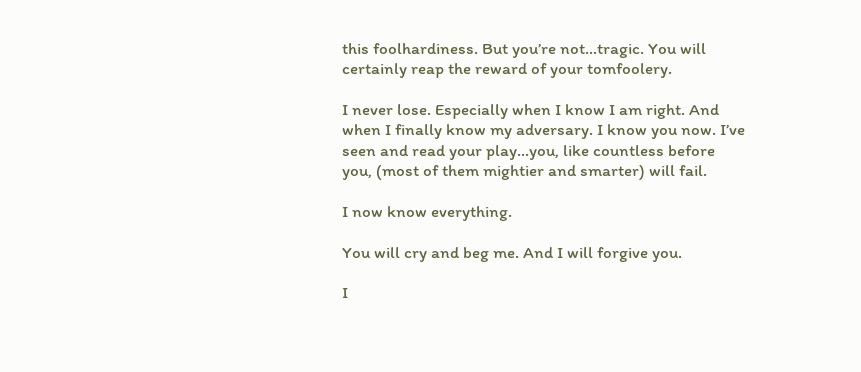this foolhardiness. But you’re not…tragic. You will certainly reap the reward of your tomfoolery.

I never lose. Especially when I know I am right. And when I finally know my adversary. I know you now. I’ve seen and read your play…you, like countless before you, (most of them mightier and smarter) will fail.

I now know everything.

You will cry and beg me. And I will forgive you.

I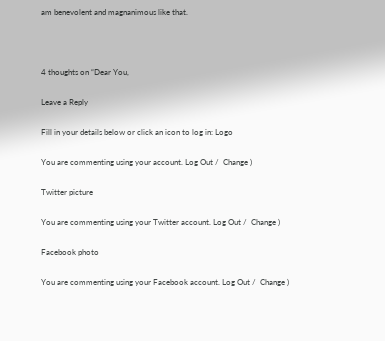am benevolent and magnanimous like that.



4 thoughts on “Dear You,

Leave a Reply

Fill in your details below or click an icon to log in: Logo

You are commenting using your account. Log Out /  Change )

Twitter picture

You are commenting using your Twitter account. Log Out /  Change )

Facebook photo

You are commenting using your Facebook account. Log Out /  Change )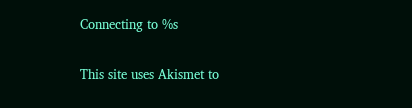Connecting to %s

This site uses Akismet to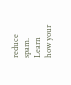reduce spam. Learn how your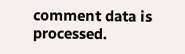comment data is processed.